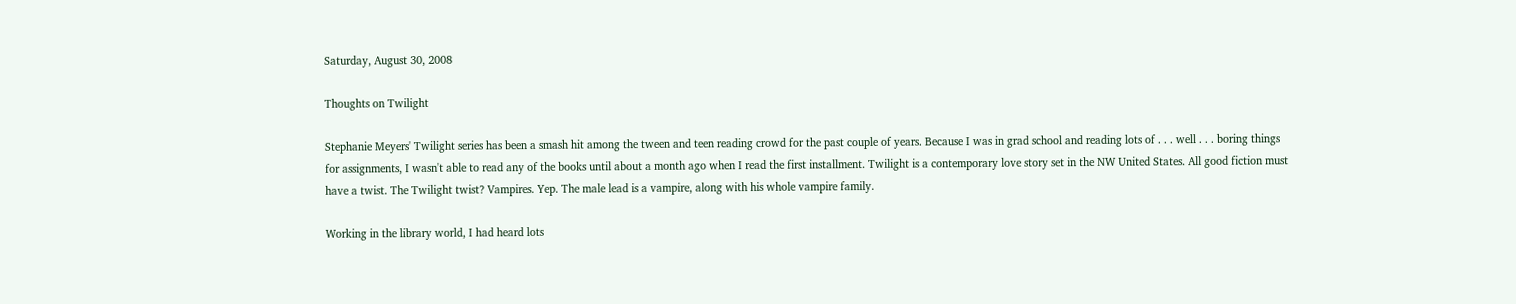Saturday, August 30, 2008

Thoughts on Twilight

Stephanie Meyers' Twilight series has been a smash hit among the tween and teen reading crowd for the past couple of years. Because I was in grad school and reading lots of . . . well . . . boring things for assignments, I wasn't able to read any of the books until about a month ago when I read the first installment. Twilight is a contemporary love story set in the NW United States. All good fiction must have a twist. The Twilight twist? Vampires. Yep. The male lead is a vampire, along with his whole vampire family.

Working in the library world, I had heard lots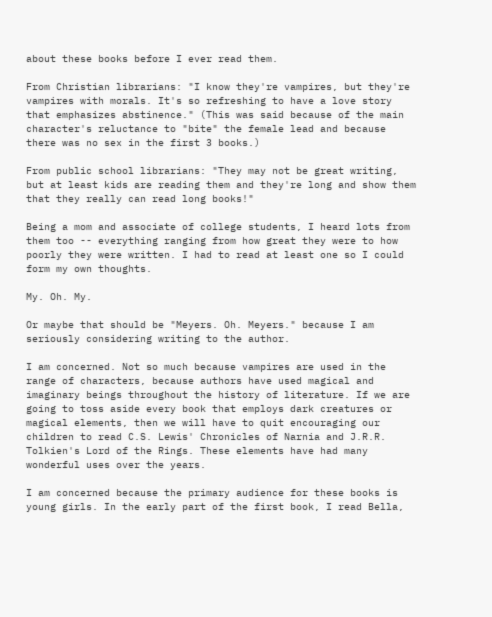about these books before I ever read them.

From Christian librarians: "I know they're vampires, but they're vampires with morals. It's so refreshing to have a love story that emphasizes abstinence." (This was said because of the main character's reluctance to "bite" the female lead and because there was no sex in the first 3 books.)

From public school librarians: "They may not be great writing, but at least kids are reading them and they're long and show them that they really can read long books!"

Being a mom and associate of college students, I heard lots from them too -- everything ranging from how great they were to how poorly they were written. I had to read at least one so I could form my own thoughts.

My. Oh. My.

Or maybe that should be "Meyers. Oh. Meyers." because I am seriously considering writing to the author.

I am concerned. Not so much because vampires are used in the range of characters, because authors have used magical and imaginary beings throughout the history of literature. If we are going to toss aside every book that employs dark creatures or magical elements, then we will have to quit encouraging our children to read C.S. Lewis' Chronicles of Narnia and J.R.R. Tolkien's Lord of the Rings. These elements have had many wonderful uses over the years.

I am concerned because the primary audience for these books is young girls. In the early part of the first book, I read Bella,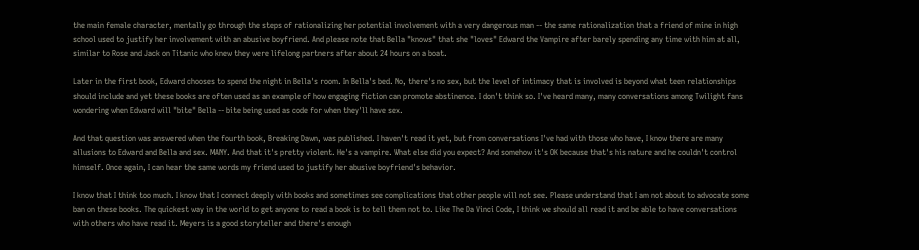the main female character, mentally go through the steps of rationalizing her potential involvement with a very dangerous man -- the same rationalization that a friend of mine in high school used to justify her involvement with an abusive boyfriend. And please note that Bella "knows" that she "loves" Edward the Vampire after barely spending any time with him at all, similar to Rose and Jack on Titanic who knew they were lifelong partners after about 24 hours on a boat.

Later in the first book, Edward chooses to spend the night in Bella's room. In Bella's bed. No, there's no sex, but the level of intimacy that is involved is beyond what teen relationships should include and yet these books are often used as an example of how engaging fiction can promote abstinence. I don't think so. I've heard many, many conversations among Twilight fans wondering when Edward will "bite" Bella -- bite being used as code for when they'll have sex.

And that question was answered when the fourth book, Breaking Dawn, was published. I haven't read it yet, but from conversations I've had with those who have, I know there are many allusions to Edward and Bella and sex. MANY. And that it's pretty violent. He's a vampire. What else did you expect? And somehow it's OK because that's his nature and he couldn't control himself. Once again, I can hear the same words my friend used to justify her abusive boyfriend's behavior.

I know that I think too much. I know that I connect deeply with books and sometimes see complications that other people will not see. Please understand that I am not about to advocate some ban on these books. The quickest way in the world to get anyone to read a book is to tell them not to. Like The Da Vinci Code, I think we should all read it and be able to have conversations with others who have read it. Meyers is a good storyteller and there's enough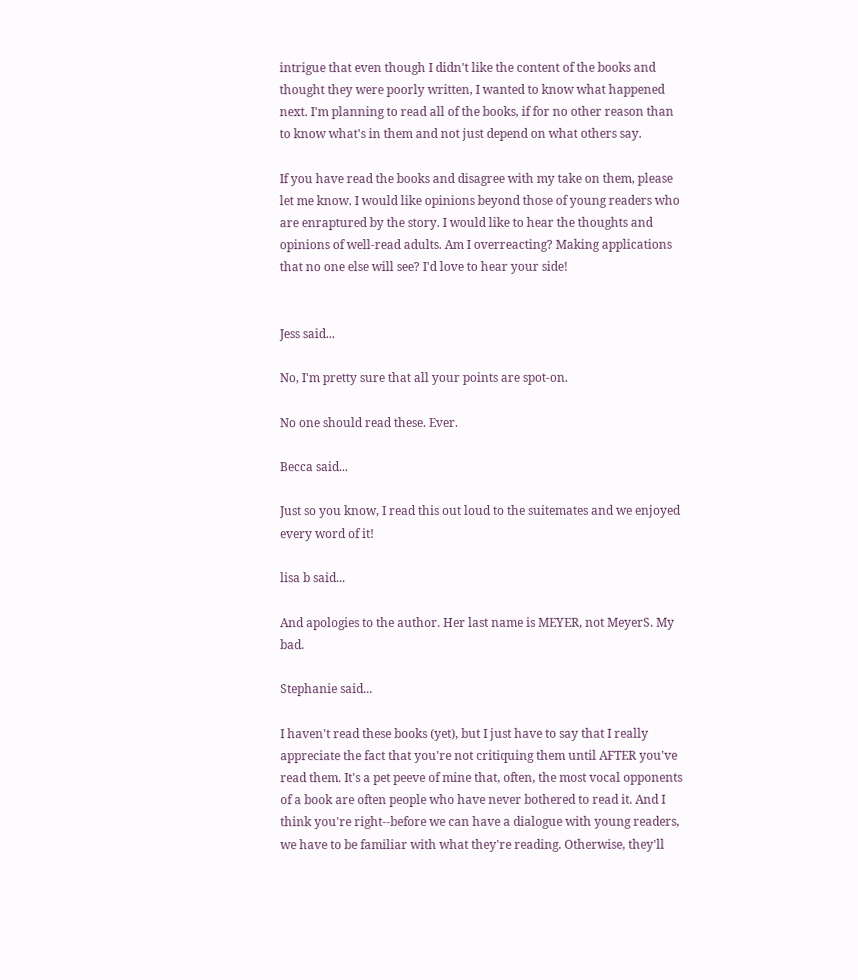intrigue that even though I didn't like the content of the books and thought they were poorly written, I wanted to know what happened next. I'm planning to read all of the books, if for no other reason than to know what's in them and not just depend on what others say.

If you have read the books and disagree with my take on them, please let me know. I would like opinions beyond those of young readers who are enraptured by the story. I would like to hear the thoughts and opinions of well-read adults. Am I overreacting? Making applications that no one else will see? I'd love to hear your side!


Jess said...

No, I'm pretty sure that all your points are spot-on.

No one should read these. Ever.

Becca said...

Just so you know, I read this out loud to the suitemates and we enjoyed every word of it!

lisa b said...

And apologies to the author. Her last name is MEYER, not MeyerS. My bad.

Stephanie said...

I haven't read these books (yet), but I just have to say that I really appreciate the fact that you're not critiquing them until AFTER you've read them. It's a pet peeve of mine that, often, the most vocal opponents of a book are often people who have never bothered to read it. And I think you're right--before we can have a dialogue with young readers, we have to be familiar with what they're reading. Otherwise, they'll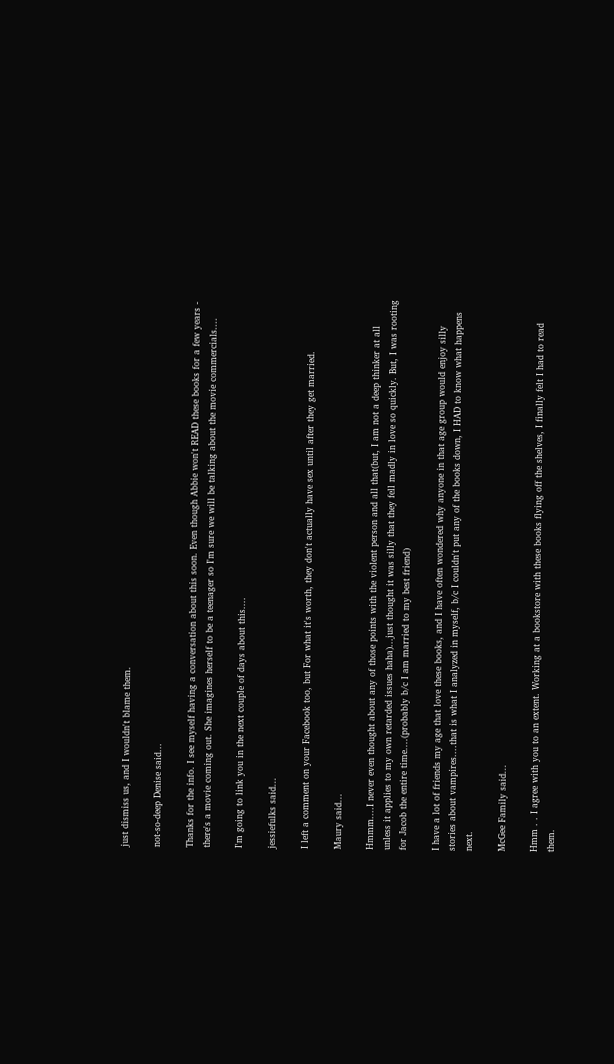just dismiss us, and I wouldn't blame them.

not-so-deep Denise said...

Thanks for the info. I see myself having a conversation about this soon. Even though Abbie won't READ these books for a few years - there's a movie coming out. She imagines herself to be a teenager so I'm sure we will be talking about the movie commercials....

I'm going to link you in the next couple of days about this....

jessiefulks said...

I left a comment on your Facebook too, but For what it's worth, they don't actually have sex until after they get married.

Maury said...

Hmmm....I never even thought about any of those points with the violent person and all that(but, I am not a deep thinker at all unless it applies to my own retarded issues haha)...just thought it was silly that they fell madly in love so quickly. But, I was rooting for Jacob the entire time....(probably b/c I am married to my best friend)

I have a lot of friends my age that love these books, and I have often wondered why anyone in that age group would enjoy silly stories about vampires....that is what I analyzed in myself, b/c I couldn't put any of the books down, I HAD to know what happens next.

McGee Family said...

Hmm . . I agree with you to an extent. Working at a bookstore with these books flying off the shelves, I finally felt I had to read them.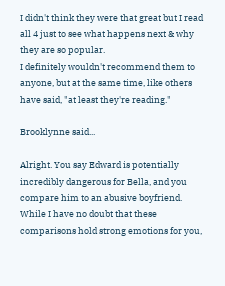I didn't think they were that great but I read all 4 just to see what happens next & why they are so popular.
I definitely wouldn't recommend them to anyone, but at the same time, like others have said, "at least they're reading."

Brooklynne said...

Alright. You say Edward is potentially incredibly dangerous for Bella, and you compare him to an abusive boyfriend. While I have no doubt that these comparisons hold strong emotions for you,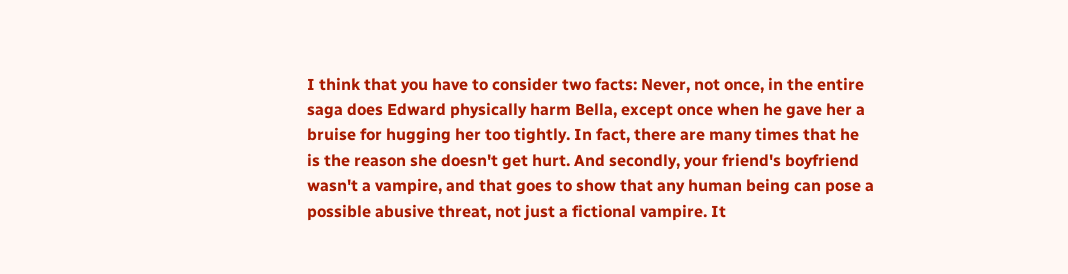I think that you have to consider two facts: Never, not once, in the entire saga does Edward physically harm Bella, except once when he gave her a bruise for hugging her too tightly. In fact, there are many times that he is the reason she doesn't get hurt. And secondly, your friend's boyfriend wasn't a vampire, and that goes to show that any human being can pose a possible abusive threat, not just a fictional vampire. It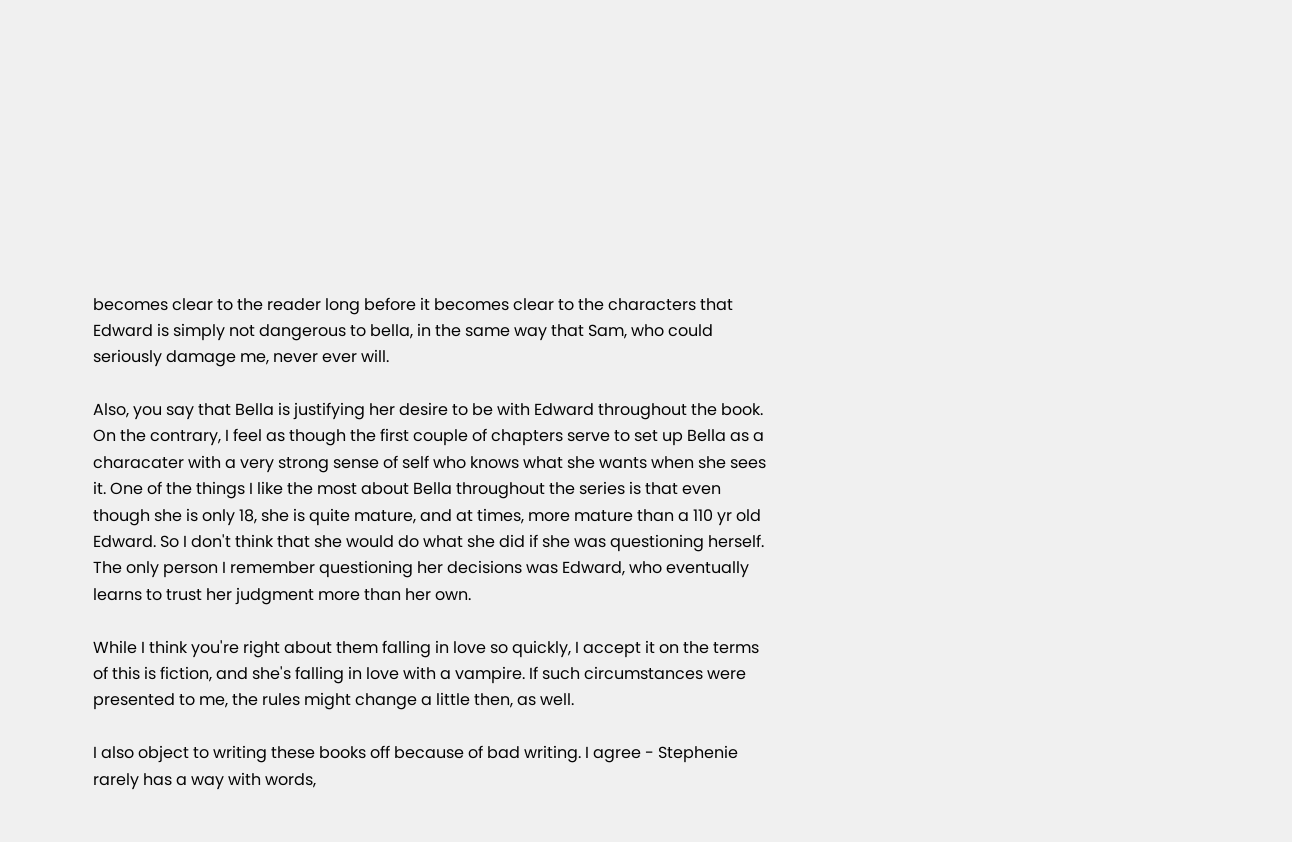becomes clear to the reader long before it becomes clear to the characters that Edward is simply not dangerous to bella, in the same way that Sam, who could seriously damage me, never ever will.

Also, you say that Bella is justifying her desire to be with Edward throughout the book. On the contrary, I feel as though the first couple of chapters serve to set up Bella as a characater with a very strong sense of self who knows what she wants when she sees it. One of the things I like the most about Bella throughout the series is that even though she is only 18, she is quite mature, and at times, more mature than a 110 yr old Edward. So I don't think that she would do what she did if she was questioning herself. The only person I remember questioning her decisions was Edward, who eventually learns to trust her judgment more than her own.

While I think you're right about them falling in love so quickly, I accept it on the terms of this is fiction, and she's falling in love with a vampire. If such circumstances were presented to me, the rules might change a little then, as well.

I also object to writing these books off because of bad writing. I agree - Stephenie rarely has a way with words,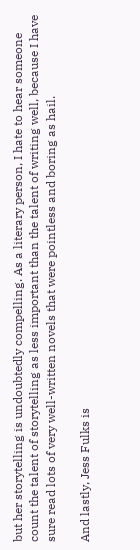but her storytelling is undoubtedly compelling. As a literary person, I hate to hear someone count the talent of storytelling as less important than the talent of writing well, because I have sure read lots of very well-written novels that were pointless and boring as hail.

And lastly, Jess Fulks is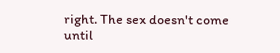right. The sex doesn't come until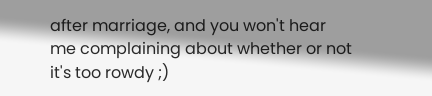after marriage, and you won't hear me complaining about whether or not it's too rowdy ;)